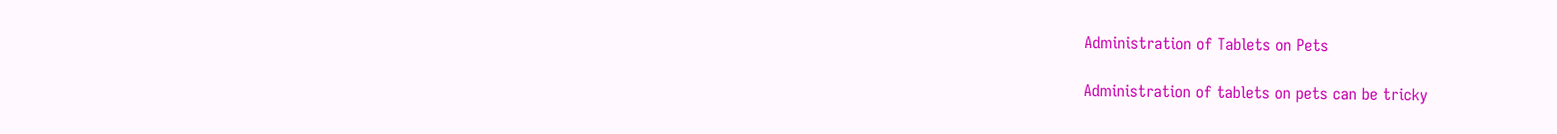Administration of Tablets on Pets

Administration of tablets on pets can be tricky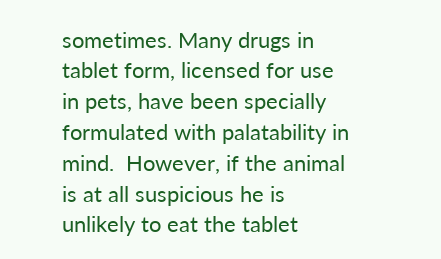sometimes. Many drugs in tablet form, licensed for use in pets, have been specially formulated with palatability in mind.  However, if the animal is at all suspicious he is unlikely to eat the tablet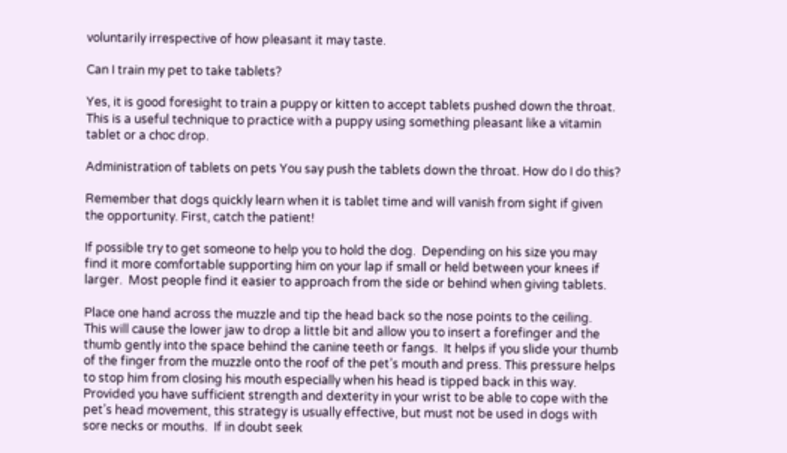voluntarily irrespective of how pleasant it may taste.

Can I train my pet to take tablets?

Yes, it is good foresight to train a puppy or kitten to accept tablets pushed down the throat.   This is a useful technique to practice with a puppy using something pleasant like a vitamin tablet or a choc drop.

Administration of tablets on pets You say push the tablets down the throat. How do I do this?

Remember that dogs quickly learn when it is tablet time and will vanish from sight if given the opportunity. First, catch the patient!

If possible try to get someone to help you to hold the dog.  Depending on his size you may find it more comfortable supporting him on your lap if small or held between your knees if larger.  Most people find it easier to approach from the side or behind when giving tablets.

Place one hand across the muzzle and tip the head back so the nose points to the ceiling.  This will cause the lower jaw to drop a little bit and allow you to insert a forefinger and the thumb gently into the space behind the canine teeth or fangs.  It helps if you slide your thumb of the finger from the muzzle onto the roof of the pet’s mouth and press. This pressure helps to stop him from closing his mouth especially when his head is tipped back in this way.  Provided you have sufficient strength and dexterity in your wrist to be able to cope with the pet’s head movement, this strategy is usually effective, but must not be used in dogs with sore necks or mouths.  If in doubt seek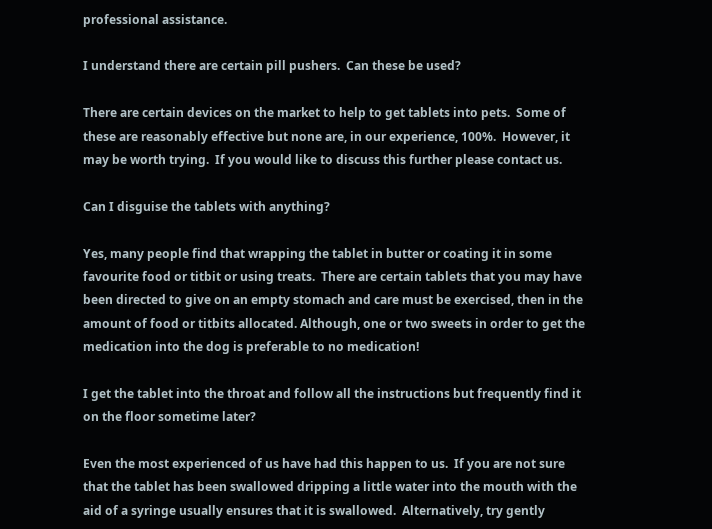professional assistance.

I understand there are certain pill pushers.  Can these be used?

There are certain devices on the market to help to get tablets into pets.  Some of these are reasonably effective but none are, in our experience, 100%.  However, it may be worth trying.  If you would like to discuss this further please contact us.

Can I disguise the tablets with anything?

Yes, many people find that wrapping the tablet in butter or coating it in some favourite food or titbit or using treats.  There are certain tablets that you may have been directed to give on an empty stomach and care must be exercised, then in the amount of food or titbits allocated. Although, one or two sweets in order to get the medication into the dog is preferable to no medication!

I get the tablet into the throat and follow all the instructions but frequently find it on the floor sometime later?

Even the most experienced of us have had this happen to us.  If you are not sure that the tablet has been swallowed dripping a little water into the mouth with the aid of a syringe usually ensures that it is swallowed.  Alternatively, try gently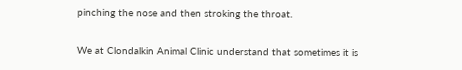pinching the nose and then stroking the throat.

We at Clondalkin Animal Clinic understand that sometimes it is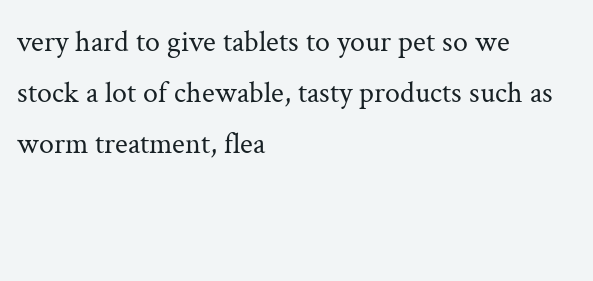very hard to give tablets to your pet so we stock a lot of chewable, tasty products such as worm treatment, flea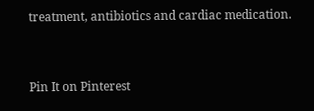treatment, antibiotics and cardiac medication.


Pin It on Pinterest